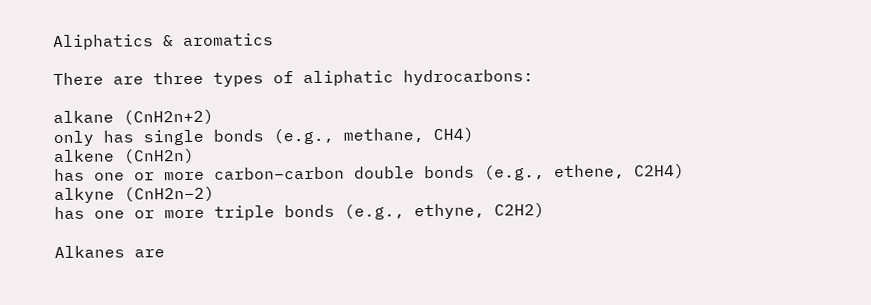Aliphatics & aromatics

There are three types of aliphatic hydrocarbons:

alkane (CnH2n+2)
only has single bonds (e.g., methane, CH4)
alkene (CnH2n)
has one or more carbon–carbon double bonds (e.g., ethene, C2H4)
alkyne (CnH2n−2)
has one or more triple bonds (e.g., ethyne, C2H2)

Alkanes are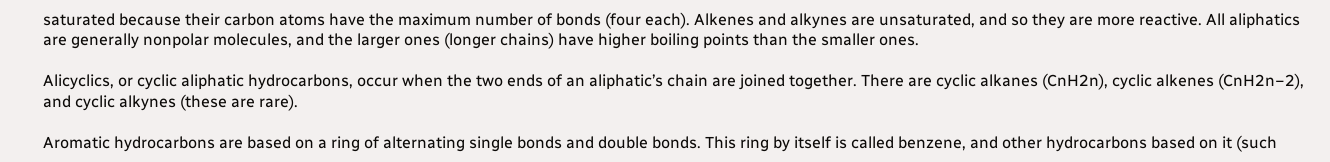saturated because their carbon atoms have the maximum number of bonds (four each). Alkenes and alkynes are unsaturated, and so they are more reactive. All aliphatics are generally nonpolar molecules, and the larger ones (longer chains) have higher boiling points than the smaller ones.

Alicyclics, or cyclic aliphatic hydrocarbons, occur when the two ends of an aliphatic’s chain are joined together. There are cyclic alkanes (CnH2n), cyclic alkenes (CnH2n−2), and cyclic alkynes (these are rare).

Aromatic hydrocarbons are based on a ring of alternating single bonds and double bonds. This ring by itself is called benzene, and other hydrocarbons based on it (such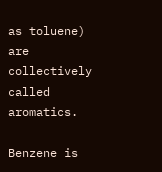as toluene) are collectively called aromatics.

Benzene is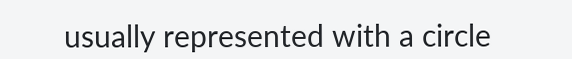usually represented with a circle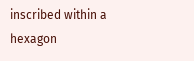inscribed within a hexagon